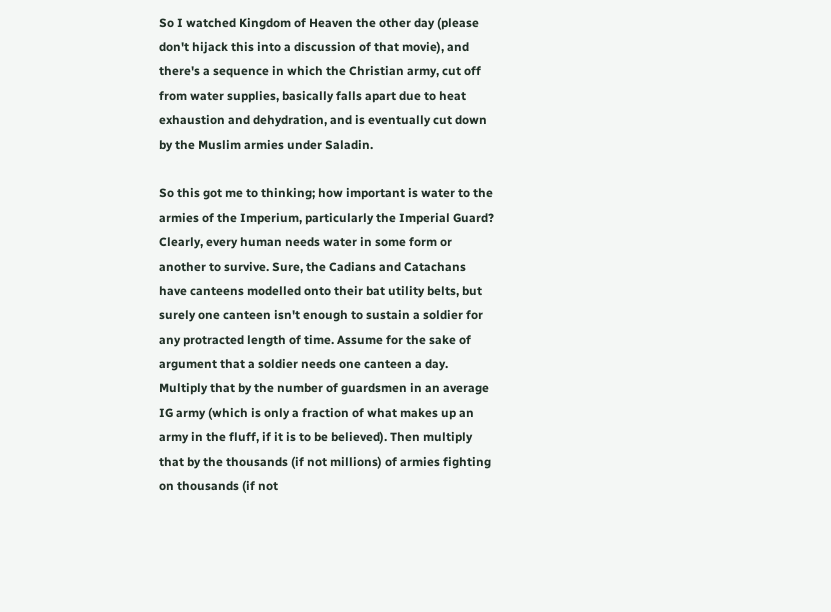So I watched Kingdom of Heaven the other day (please don't hijack this into a discussion of that movie), and there's a sequence in which the Christian army, cut off from water supplies, basically falls apart due to heat exhaustion and dehydration, and is eventually cut down by the Muslim armies under Saladin.

So this got me to thinking; how important is water to the armies of the Imperium, particularly the Imperial Guard? Clearly, every human needs water in some form or another to survive. Sure, the Cadians and Catachans have canteens modelled onto their bat utility belts, but surely one canteen isn't enough to sustain a soldier for any protracted length of time. Assume for the sake of argument that a soldier needs one canteen a day. Multiply that by the number of guardsmen in an average IG army (which is only a fraction of what makes up an army in the fluff, if it is to be believed). Then multiply that by the thousands (if not millions) of armies fighting on thousands (if not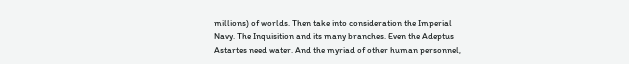millions) of worlds. Then take into consideration the Imperial Navy. The Inquisition and its many branches. Even the Adeptus Astartes need water. And the myriad of other human personnel,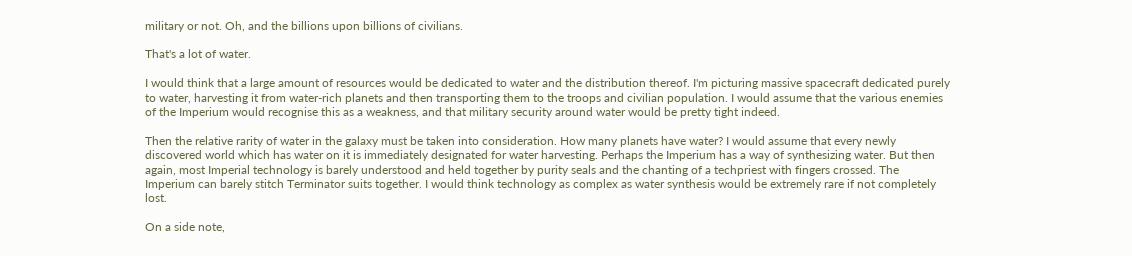military or not. Oh, and the billions upon billions of civilians.

That's a lot of water.

I would think that a large amount of resources would be dedicated to water and the distribution thereof. I'm picturing massive spacecraft dedicated purely to water, harvesting it from water-rich planets and then transporting them to the troops and civilian population. I would assume that the various enemies of the Imperium would recognise this as a weakness, and that military security around water would be pretty tight indeed.

Then the relative rarity of water in the galaxy must be taken into consideration. How many planets have water? I would assume that every newly discovered world which has water on it is immediately designated for water harvesting. Perhaps the Imperium has a way of synthesizing water. But then again, most Imperial technology is barely understood and held together by purity seals and the chanting of a techpriest with fingers crossed. The Imperium can barely stitch Terminator suits together. I would think technology as complex as water synthesis would be extremely rare if not completely lost.

On a side note,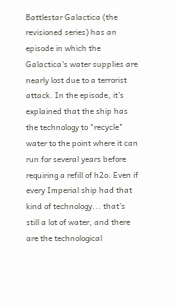Battlestar Galactica (the revisioned series) has an episode in which the Galactica's water supplies are nearly lost due to a terrorist attack. In the episode, it's explained that the ship has the technology to "recycle" water to the point where it can run for several years before requiring a refill of h2o. Even if every Imperial ship had that kind of technology... that's still a lot of water, and there are the technological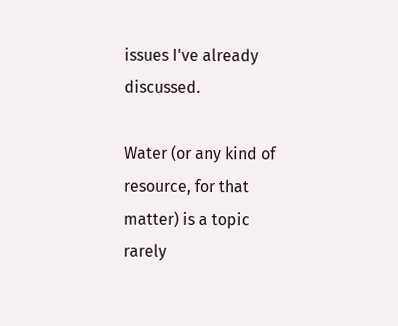issues I've already discussed.

Water (or any kind of resource, for that matter) is a topic rarely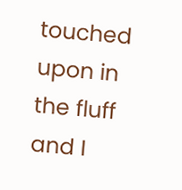touched upon in the fluff and I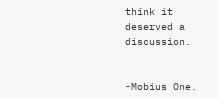think it deserved a discussion.


-Mobius One.